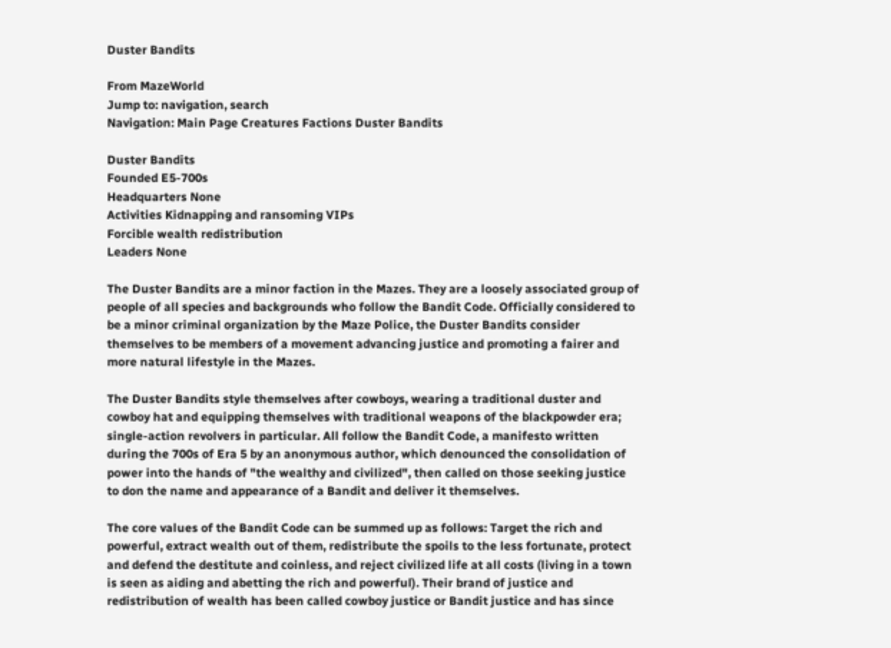Duster Bandits

From MazeWorld
Jump to: navigation, search
Navigation: Main Page Creatures Factions Duster Bandits

Duster Bandits
Founded E5-700s
Headquarters None
Activities Kidnapping and ransoming VIPs
Forcible wealth redistribution
Leaders None

The Duster Bandits are a minor faction in the Mazes. They are a loosely associated group of people of all species and backgrounds who follow the Bandit Code. Officially considered to be a minor criminal organization by the Maze Police, the Duster Bandits consider themselves to be members of a movement advancing justice and promoting a fairer and more natural lifestyle in the Mazes.

The Duster Bandits style themselves after cowboys, wearing a traditional duster and cowboy hat and equipping themselves with traditional weapons of the blackpowder era; single-action revolvers in particular. All follow the Bandit Code, a manifesto written during the 700s of Era 5 by an anonymous author, which denounced the consolidation of power into the hands of "the wealthy and civilized", then called on those seeking justice to don the name and appearance of a Bandit and deliver it themselves.

The core values of the Bandit Code can be summed up as follows: Target the rich and powerful, extract wealth out of them, redistribute the spoils to the less fortunate, protect and defend the destitute and coinless, and reject civilized life at all costs (living in a town is seen as aiding and abetting the rich and powerful). Their brand of justice and redistribution of wealth has been called cowboy justice or Bandit justice and has since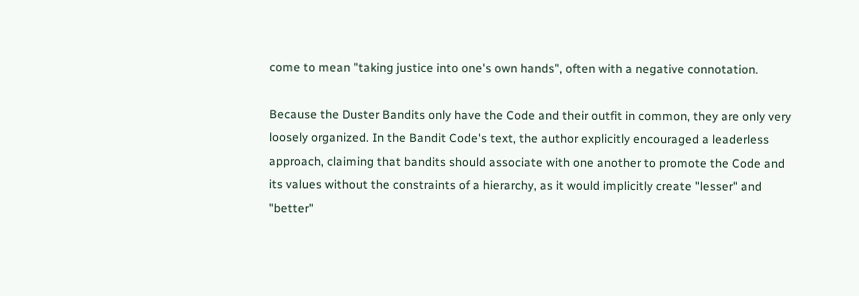come to mean "taking justice into one's own hands", often with a negative connotation.

Because the Duster Bandits only have the Code and their outfit in common, they are only very loosely organized. In the Bandit Code's text, the author explicitly encouraged a leaderless approach, claiming that bandits should associate with one another to promote the Code and its values without the constraints of a hierarchy, as it would implicitly create "lesser" and "better"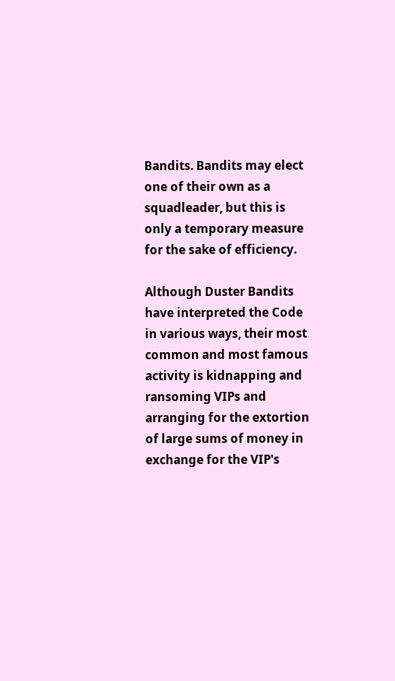Bandits. Bandits may elect one of their own as a squadleader, but this is only a temporary measure for the sake of efficiency.

Although Duster Bandits have interpreted the Code in various ways, their most common and most famous activity is kidnapping and ransoming VIPs and arranging for the extortion of large sums of money in exchange for the VIP's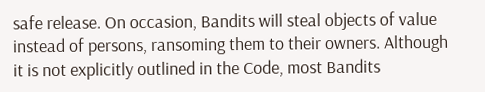safe release. On occasion, Bandits will steal objects of value instead of persons, ransoming them to their owners. Although it is not explicitly outlined in the Code, most Bandits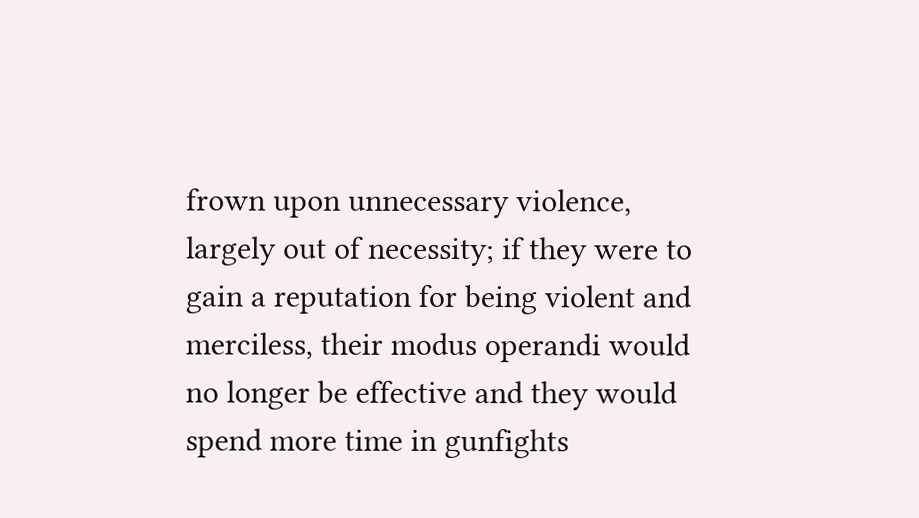frown upon unnecessary violence, largely out of necessity; if they were to gain a reputation for being violent and merciless, their modus operandi would no longer be effective and they would spend more time in gunfights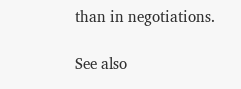than in negotiations.

See also